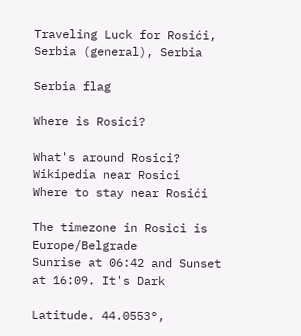Traveling Luck for Rosići, Serbia (general), Serbia

Serbia flag

Where is Rosici?

What's around Rosici?
Wikipedia near Rosici
Where to stay near Rosići

The timezone in Rosici is Europe/Belgrade
Sunrise at 06:42 and Sunset at 16:09. It's Dark

Latitude. 44.0553°,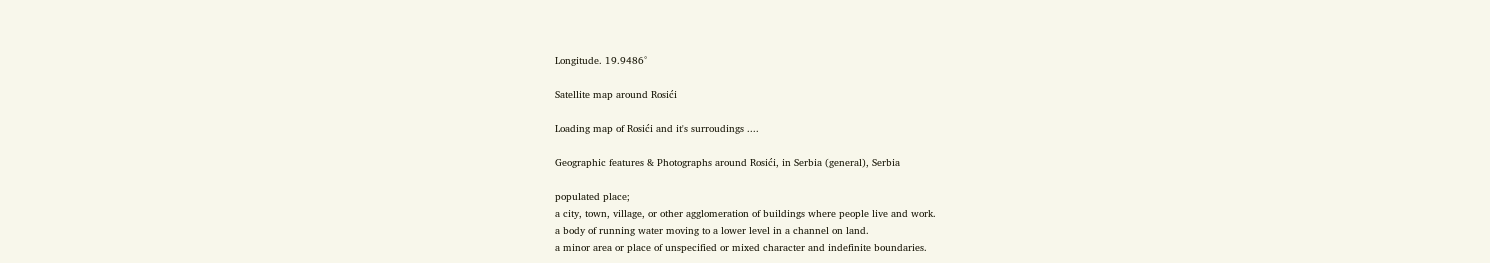Longitude. 19.9486°

Satellite map around Rosići

Loading map of Rosići and it's surroudings ....

Geographic features & Photographs around Rosići, in Serbia (general), Serbia

populated place;
a city, town, village, or other agglomeration of buildings where people live and work.
a body of running water moving to a lower level in a channel on land.
a minor area or place of unspecified or mixed character and indefinite boundaries.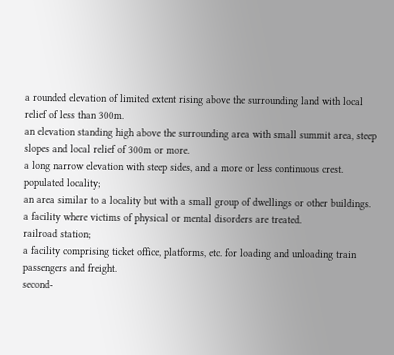a rounded elevation of limited extent rising above the surrounding land with local relief of less than 300m.
an elevation standing high above the surrounding area with small summit area, steep slopes and local relief of 300m or more.
a long narrow elevation with steep sides, and a more or less continuous crest.
populated locality;
an area similar to a locality but with a small group of dwellings or other buildings.
a facility where victims of physical or mental disorders are treated.
railroad station;
a facility comprising ticket office, platforms, etc. for loading and unloading train passengers and freight.
second-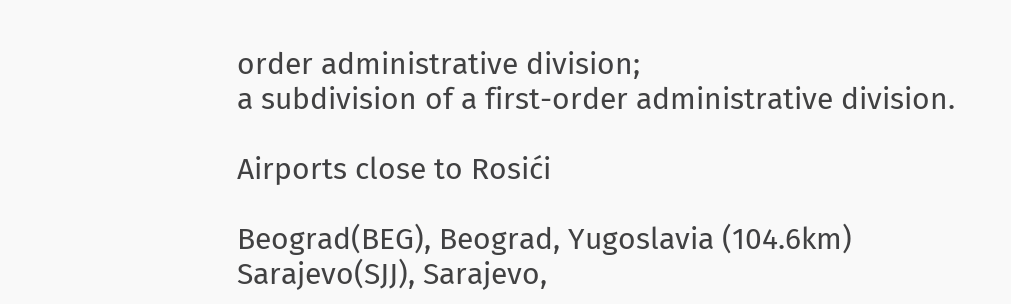order administrative division;
a subdivision of a first-order administrative division.

Airports close to Rosići

Beograd(BEG), Beograd, Yugoslavia (104.6km)
Sarajevo(SJJ), Sarajevo,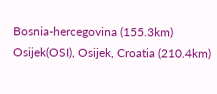Bosnia-hercegovina (155.3km)
Osijek(OSI), Osijek, Croatia (210.4km)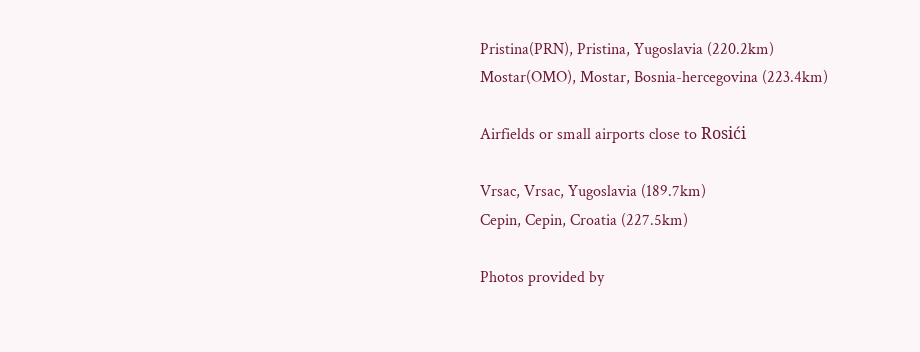Pristina(PRN), Pristina, Yugoslavia (220.2km)
Mostar(OMO), Mostar, Bosnia-hercegovina (223.4km)

Airfields or small airports close to Rosići

Vrsac, Vrsac, Yugoslavia (189.7km)
Cepin, Cepin, Croatia (227.5km)

Photos provided by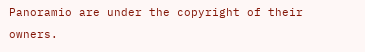Panoramio are under the copyright of their owners.